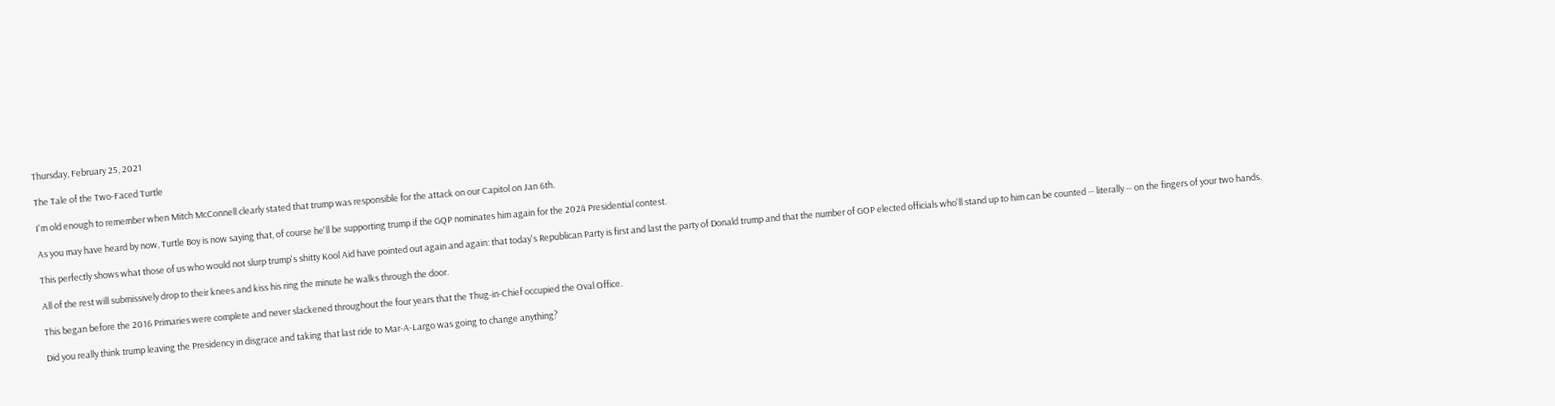Thursday, February 25, 2021

The Tale of the Two-Faced Turtle

I'm old enough to remember when Mitch McConnell clearly stated that trump was responsible for the attack on our Capitol on Jan 6th.

As you may have heard by now, Turtle Boy is now saying that, of course he'll be supporting trump if the GQP nominates him again for the 2024 Presidential contest.

This perfectly shows what those of us who would not slurp trump's shitty Kool Aid have pointed out again and again: that today's Republican Party is first and last the party of Donald trump and that the number of GOP elected officials who'll stand up to him can be counted -- literally -- on the fingers of your two hands.

All of the rest will submissively drop to their knees and kiss his ring the minute he walks through the door.

This began before the 2016 Primaries were complete and never slackened throughout the four years that the Thug-in-Chief occupied the Oval Office.

Did you really think trump leaving the Presidency in disgrace and taking that last ride to Mar-A-Largo was going to change anything?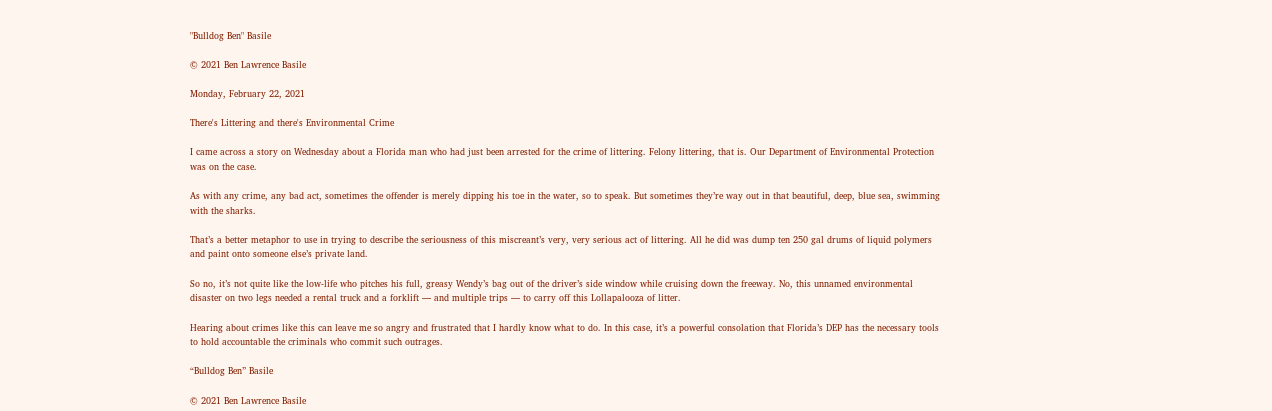"Bulldog Ben" Basile

© 2021 Ben Lawrence Basile

Monday, February 22, 2021

There's Littering and there's Environmental Crime

I came across a story on Wednesday about a Florida man who had just been arrested for the crime of littering. Felony littering, that is. Our Department of Environmental Protection was on the case.

As with any crime, any bad act, sometimes the offender is merely dipping his toe in the water, so to speak. But sometimes they’re way out in that beautiful, deep, blue sea, swimming with the sharks.

That’s a better metaphor to use in trying to describe the seriousness of this miscreant’s very, very serious act of littering. All he did was dump ten 250 gal drums of liquid polymers and paint onto someone else’s private land.

So no, it’s not quite like the low-life who pitches his full, greasy Wendy’s bag out of the driver’s side window while cruising down the freeway. No, this unnamed environmental disaster on two legs needed a rental truck and a forklift — and multiple trips — to carry off this Lollapalooza of litter.

Hearing about crimes like this can leave me so angry and frustrated that I hardly know what to do. In this case, it’s a powerful consolation that Florida’s DEP has the necessary tools to hold accountable the criminals who commit such outrages.

“Bulldog Ben” Basile

© 2021 Ben Lawrence Basile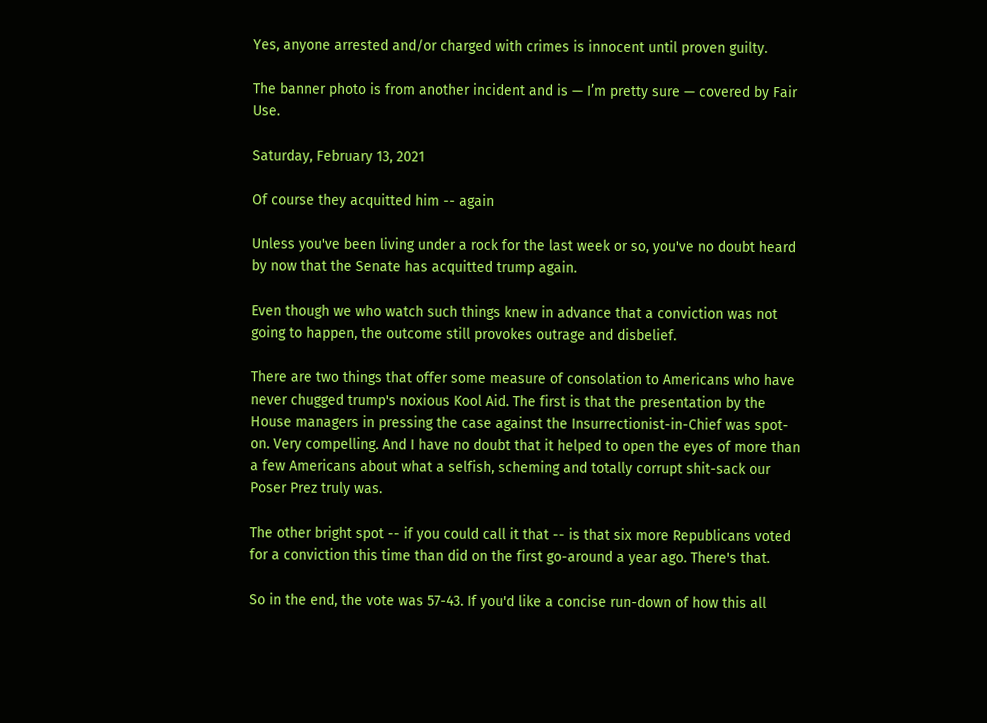Yes, anyone arrested and/or charged with crimes is innocent until proven guilty.

The banner photo is from another incident and is — I’m pretty sure — covered by Fair Use.

Saturday, February 13, 2021

Of course they acquitted him -- again

Unless you've been living under a rock for the last week or so, you've no doubt heard by now that the Senate has acquitted trump again.

Even though we who watch such things knew in advance that a conviction was not going to happen, the outcome still provokes outrage and disbelief.

There are two things that offer some measure of consolation to Americans who have never chugged trump's noxious Kool Aid. The first is that the presentation by the House managers in pressing the case against the Insurrectionist-in-Chief was spot-on. Very compelling. And I have no doubt that it helped to open the eyes of more than a few Americans about what a selfish, scheming and totally corrupt shit-sack our Poser Prez truly was.

The other bright spot -- if you could call it that -- is that six more Republicans voted for a conviction this time than did on the first go-around a year ago. There's that.

So in the end, the vote was 57-43. If you'd like a concise run-down of how this all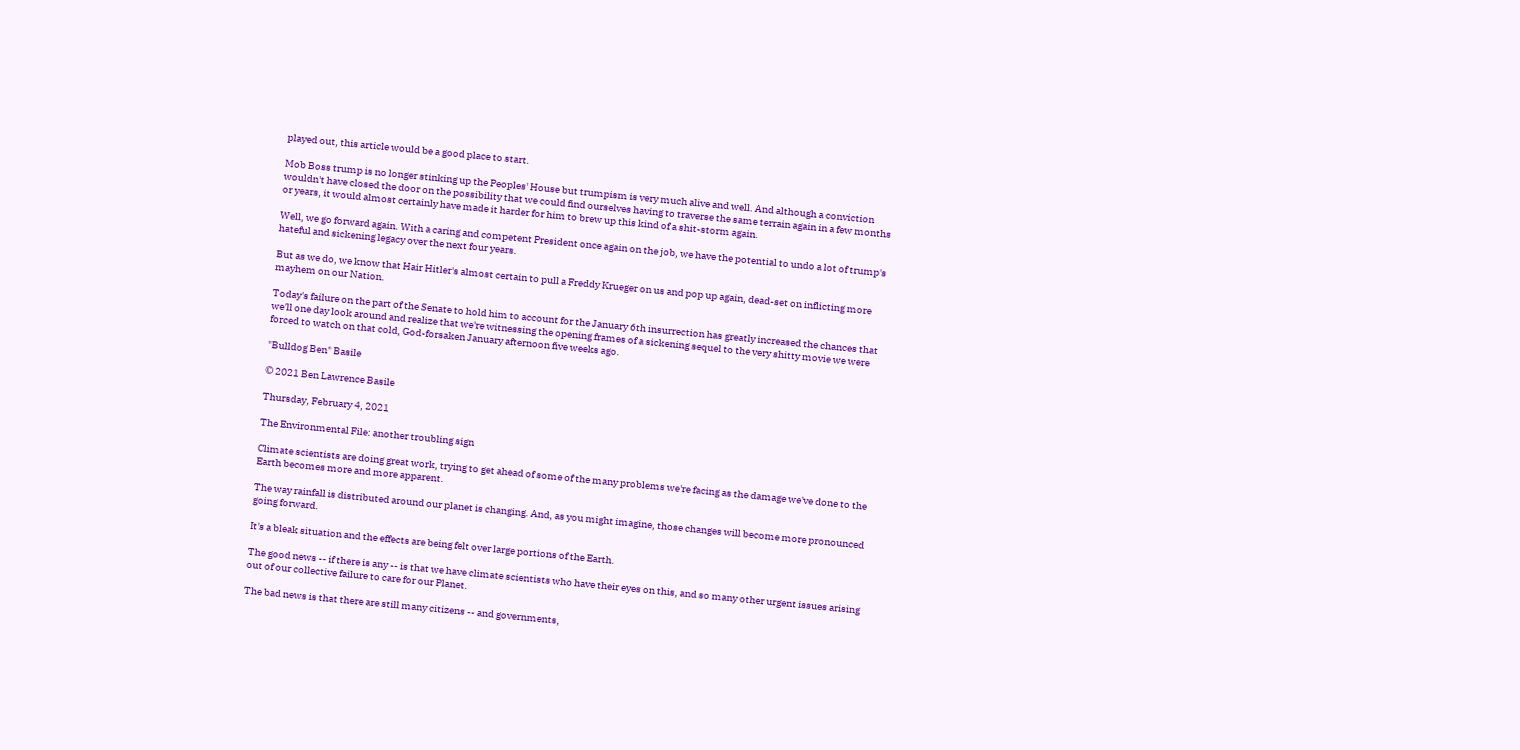played out, this article would be a good place to start.

Mob Boss trump is no longer stinking up the Peoples' House but trumpism is very much alive and well. And although a conviction wouldn't have closed the door on the possibility that we could find ourselves having to traverse the same terrain again in a few months or years, it would almost certainly have made it harder for him to brew up this kind of a shit-storm again.

Well, we go forward again. With a caring and competent President once again on the job, we have the potential to undo a lot of trump's hateful and sickening legacy over the next four years.

But as we do, we know that Hair Hitler's almost certain to pull a Freddy Krueger on us and pop up again, dead-set on inflicting more mayhem on our Nation.

Today's failure on the part of the Senate to hold him to account for the January 6th insurrection has greatly increased the chances that we'll one day look around and realize that we're witnessing the opening frames of a sickening sequel to the very shitty movie we were forced to watch on that cold, God-forsaken January afternoon five weeks ago.

"Bulldog Ben" Basile

© 2021 Ben Lawrence Basile

Thursday, February 4, 2021

The Environmental File: another troubling sign

Climate scientists are doing great work, trying to get ahead of some of the many problems we're facing as the damage we've done to the Earth becomes more and more apparent.

The way rainfall is distributed around our planet is changing. And, as you might imagine, those changes will become more pronounced going forward.

It's a bleak situation and the effects are being felt over large portions of the Earth.

The good news -- if there is any -- is that we have climate scientists who have their eyes on this, and so many other urgent issues arising out of our collective failure to care for our Planet.

The bad news is that there are still many citizens -- and governments,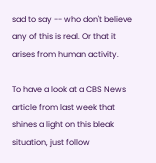sad to say -- who don't believe any of this is real. Or that it arises from human activity.

To have a look at a CBS News article from last week that shines a light on this bleak situation, just follow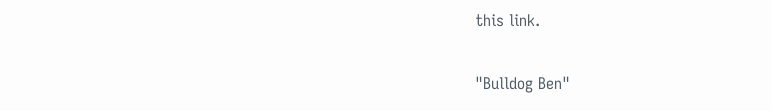this link.

"Bulldog Ben"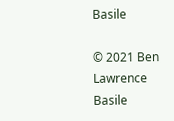Basile

© 2021 Ben Lawrence Basile